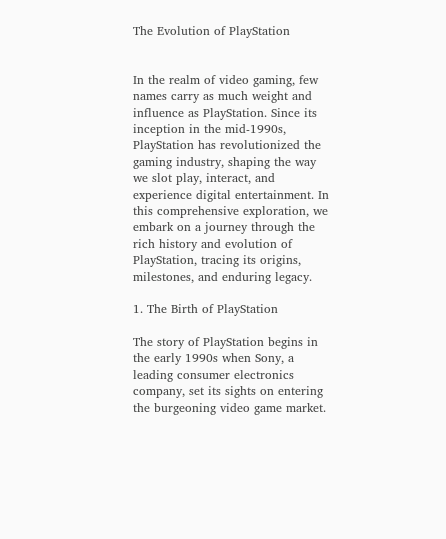The Evolution of PlayStation


In the realm of video gaming, few names carry as much weight and influence as PlayStation. Since its inception in the mid-1990s, PlayStation has revolutionized the gaming industry, shaping the way we slot play, interact, and experience digital entertainment. In this comprehensive exploration, we embark on a journey through the rich history and evolution of PlayStation, tracing its origins, milestones, and enduring legacy.

1. The Birth of PlayStation

The story of PlayStation begins in the early 1990s when Sony, a leading consumer electronics company, set its sights on entering the burgeoning video game market.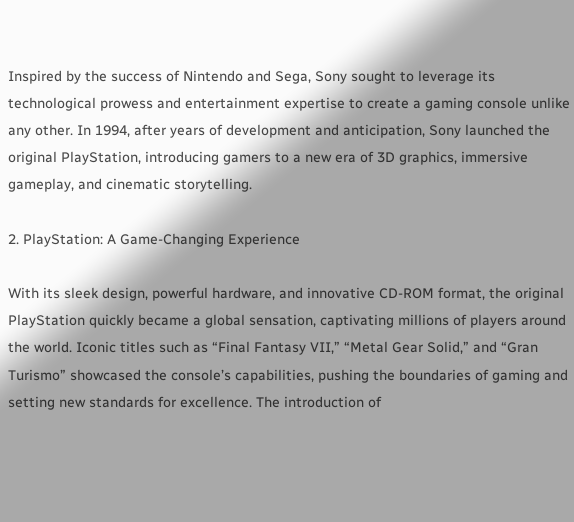Inspired by the success of Nintendo and Sega, Sony sought to leverage its technological prowess and entertainment expertise to create a gaming console unlike any other. In 1994, after years of development and anticipation, Sony launched the original PlayStation, introducing gamers to a new era of 3D graphics, immersive gameplay, and cinematic storytelling.

2. PlayStation: A Game-Changing Experience

With its sleek design, powerful hardware, and innovative CD-ROM format, the original PlayStation quickly became a global sensation, captivating millions of players around the world. Iconic titles such as “Final Fantasy VII,” “Metal Gear Solid,” and “Gran Turismo” showcased the console’s capabilities, pushing the boundaries of gaming and setting new standards for excellence. The introduction of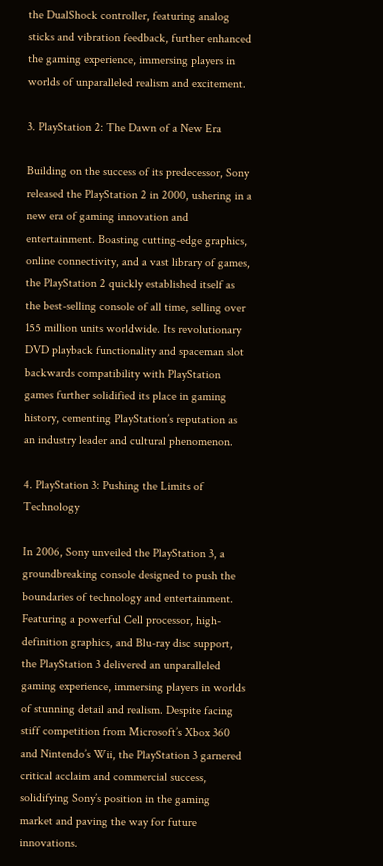the DualShock controller, featuring analog sticks and vibration feedback, further enhanced the gaming experience, immersing players in worlds of unparalleled realism and excitement.

3. PlayStation 2: The Dawn of a New Era

Building on the success of its predecessor, Sony released the PlayStation 2 in 2000, ushering in a new era of gaming innovation and entertainment. Boasting cutting-edge graphics, online connectivity, and a vast library of games, the PlayStation 2 quickly established itself as the best-selling console of all time, selling over 155 million units worldwide. Its revolutionary DVD playback functionality and spaceman slot backwards compatibility with PlayStation games further solidified its place in gaming history, cementing PlayStation’s reputation as an industry leader and cultural phenomenon.

4. PlayStation 3: Pushing the Limits of Technology

In 2006, Sony unveiled the PlayStation 3, a groundbreaking console designed to push the boundaries of technology and entertainment. Featuring a powerful Cell processor, high-definition graphics, and Blu-ray disc support, the PlayStation 3 delivered an unparalleled gaming experience, immersing players in worlds of stunning detail and realism. Despite facing stiff competition from Microsoft’s Xbox 360 and Nintendo’s Wii, the PlayStation 3 garnered critical acclaim and commercial success, solidifying Sony’s position in the gaming market and paving the way for future innovations.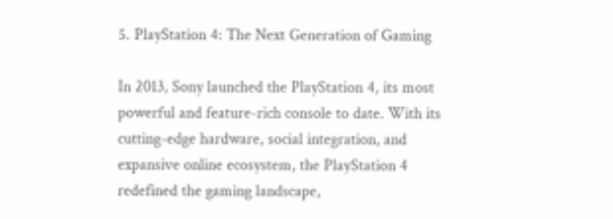5. PlayStation 4: The Next Generation of Gaming

In 2013, Sony launched the PlayStation 4, its most powerful and feature-rich console to date. With its cutting-edge hardware, social integration, and expansive online ecosystem, the PlayStation 4 redefined the gaming landscape,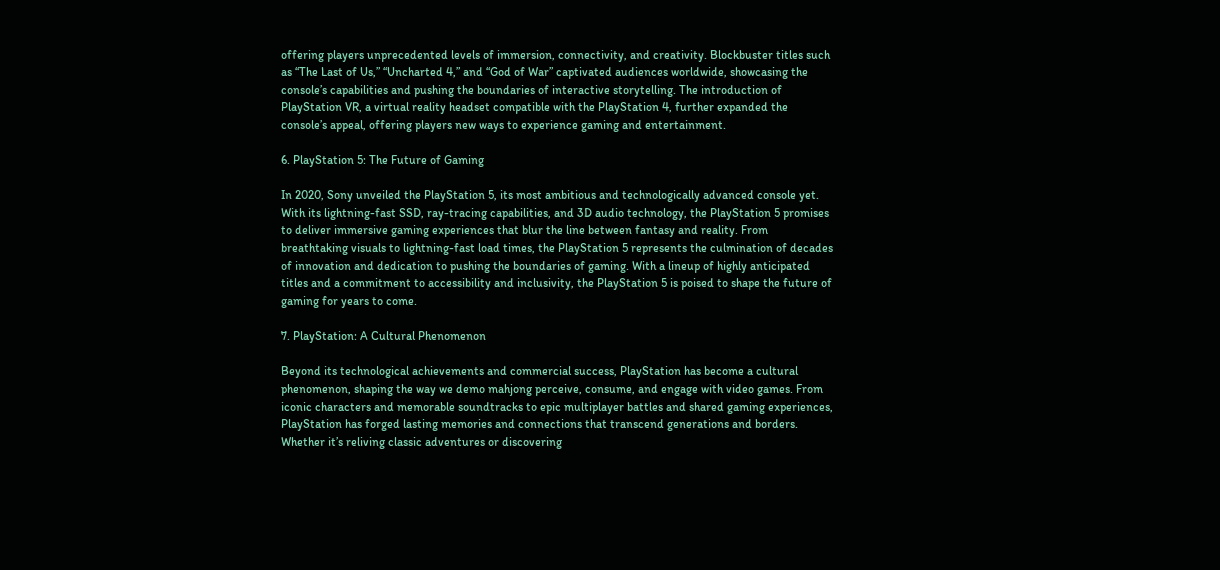offering players unprecedented levels of immersion, connectivity, and creativity. Blockbuster titles such as “The Last of Us,” “Uncharted 4,” and “God of War” captivated audiences worldwide, showcasing the console’s capabilities and pushing the boundaries of interactive storytelling. The introduction of PlayStation VR, a virtual reality headset compatible with the PlayStation 4, further expanded the console’s appeal, offering players new ways to experience gaming and entertainment.

6. PlayStation 5: The Future of Gaming

In 2020, Sony unveiled the PlayStation 5, its most ambitious and technologically advanced console yet. With its lightning-fast SSD, ray-tracing capabilities, and 3D audio technology, the PlayStation 5 promises to deliver immersive gaming experiences that blur the line between fantasy and reality. From breathtaking visuals to lightning-fast load times, the PlayStation 5 represents the culmination of decades of innovation and dedication to pushing the boundaries of gaming. With a lineup of highly anticipated titles and a commitment to accessibility and inclusivity, the PlayStation 5 is poised to shape the future of gaming for years to come.

7. PlayStation: A Cultural Phenomenon

Beyond its technological achievements and commercial success, PlayStation has become a cultural phenomenon, shaping the way we demo mahjong perceive, consume, and engage with video games. From iconic characters and memorable soundtracks to epic multiplayer battles and shared gaming experiences, PlayStation has forged lasting memories and connections that transcend generations and borders. Whether it’s reliving classic adventures or discovering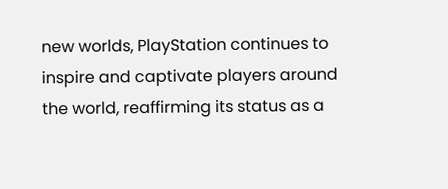new worlds, PlayStation continues to inspire and captivate players around the world, reaffirming its status as a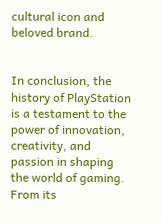cultural icon and beloved brand.


In conclusion, the history of PlayStation is a testament to the power of innovation, creativity, and passion in shaping the world of gaming. From its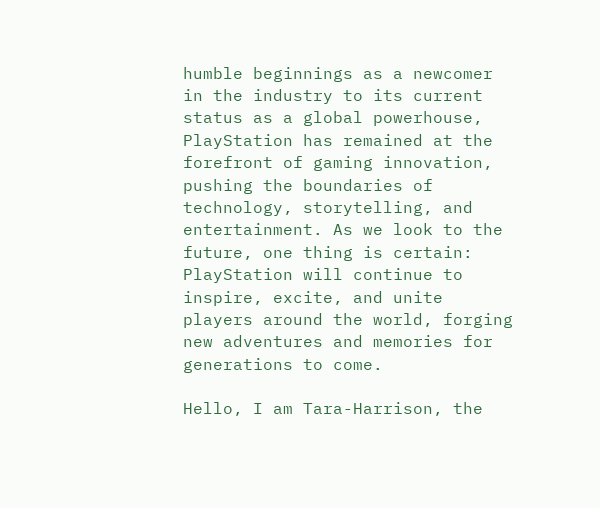humble beginnings as a newcomer in the industry to its current status as a global powerhouse, PlayStation has remained at the forefront of gaming innovation, pushing the boundaries of technology, storytelling, and entertainment. As we look to the future, one thing is certain: PlayStation will continue to inspire, excite, and unite players around the world, forging new adventures and memories for generations to come.

Hello, I am Tara-Harrison, the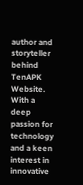author and storyteller behind TenAPK Website. With a deep passion for technology and a keen interest in innovative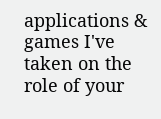applications & games I've taken on the role of your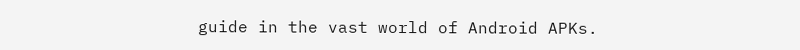guide in the vast world of Android APKs.